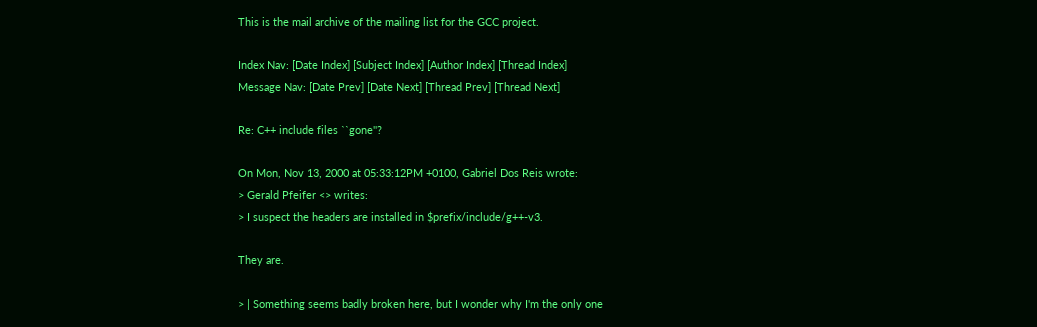This is the mail archive of the mailing list for the GCC project.

Index Nav: [Date Index] [Subject Index] [Author Index] [Thread Index]
Message Nav: [Date Prev] [Date Next] [Thread Prev] [Thread Next]

Re: C++ include files ``gone''?

On Mon, Nov 13, 2000 at 05:33:12PM +0100, Gabriel Dos Reis wrote:
> Gerald Pfeifer <> writes:
> I suspect the headers are installed in $prefix/include/g++-v3.

They are.

> | Something seems badly broken here, but I wonder why I'm the only one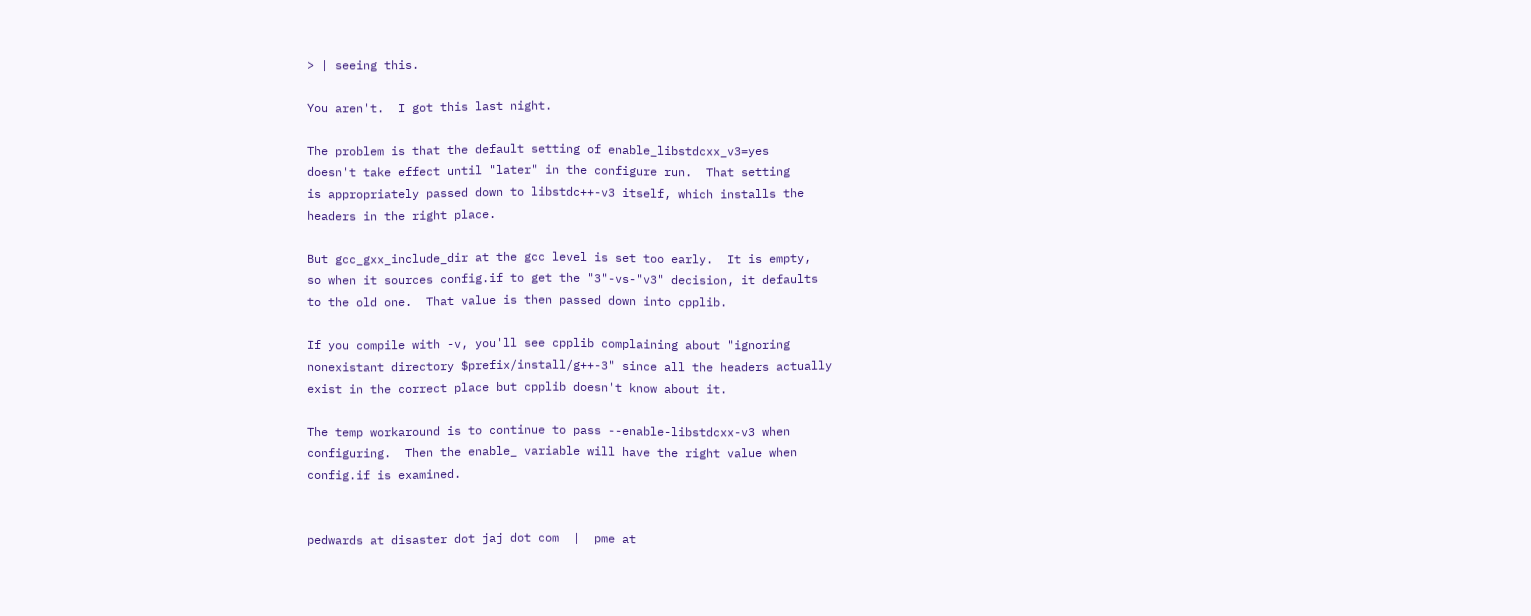> | seeing this.

You aren't.  I got this last night.

The problem is that the default setting of enable_libstdcxx_v3=yes
doesn't take effect until "later" in the configure run.  That setting
is appropriately passed down to libstdc++-v3 itself, which installs the
headers in the right place.

But gcc_gxx_include_dir at the gcc level is set too early.  It is empty,
so when it sources config.if to get the "3"-vs-"v3" decision, it defaults
to the old one.  That value is then passed down into cpplib.

If you compile with -v, you'll see cpplib complaining about "ignoring
nonexistant directory $prefix/install/g++-3" since all the headers actually
exist in the correct place but cpplib doesn't know about it.

The temp workaround is to continue to pass --enable-libstdcxx-v3 when
configuring.  Then the enable_ variable will have the right value when
config.if is examined.


pedwards at disaster dot jaj dot com  |  pme at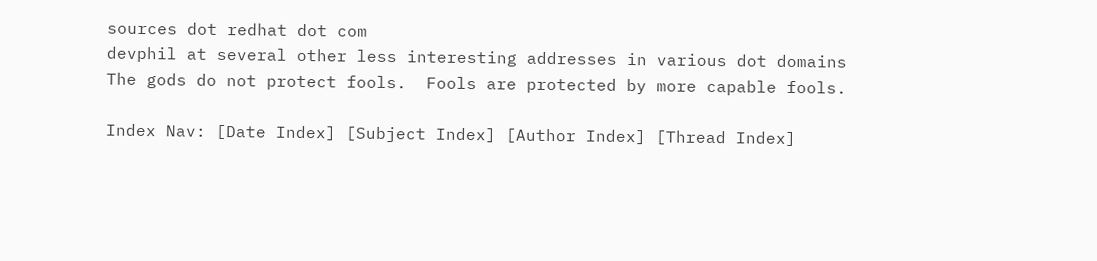sources dot redhat dot com
devphil at several other less interesting addresses in various dot domains
The gods do not protect fools.  Fools are protected by more capable fools.

Index Nav: [Date Index] [Subject Index] [Author Index] [Thread Index]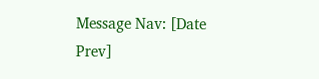Message Nav: [Date Prev]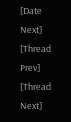[Date Next] [Thread Prev] [Thread Next]